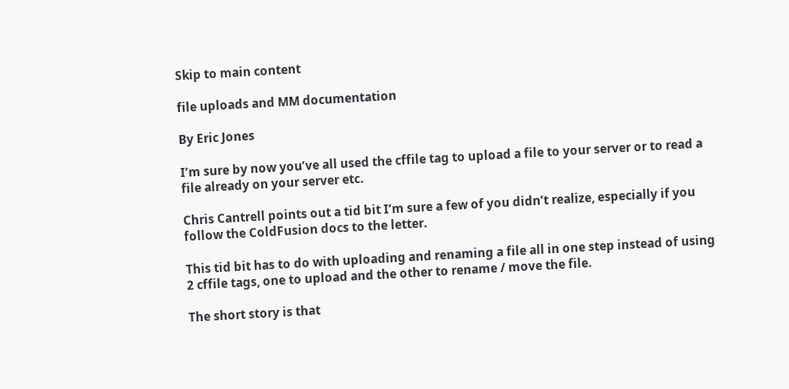Skip to main content

file uploads and MM documentation

By Eric Jones

I’m sure by now you’ve all used the cffile tag to upload a file to your server or to read a file already on your server etc.

Chris Cantrell points out a tid bit I’m sure a few of you didn’t realize, especially if you follow the ColdFusion docs to the letter.

This tid bit has to do with uploading and renaming a file all in one step instead of using 2 cffile tags, one to upload and the other to rename / move the file.

The short story is that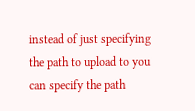instead of just specifying the path to upload to you can specify the path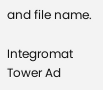and file name.

Integromat Tower Ad